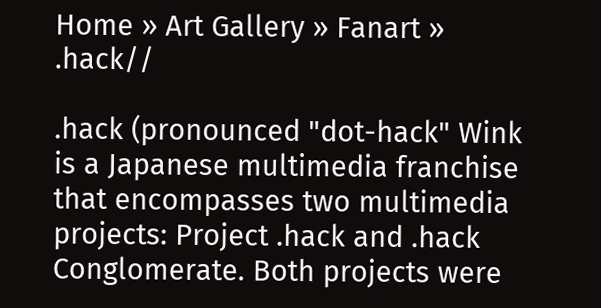Home » Art Gallery » Fanart » .hack//

.hack (pronounced "dot-hack" Wink is a Japanese multimedia franchise that encompasses two multimedia projects: Project .hack and .hack Conglomerate. Both projects were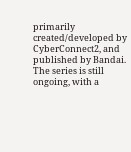primarily created/developed by CyberConnect2, and published by Bandai. The series is still ongoing, with a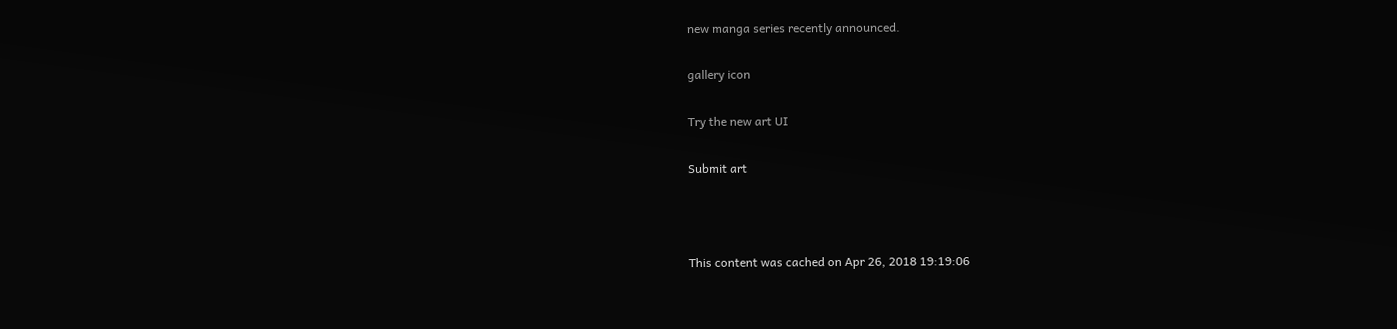new manga series recently announced.

gallery icon

Try the new art UI

Submit art



This content was cached on Apr 26, 2018 19:19:06